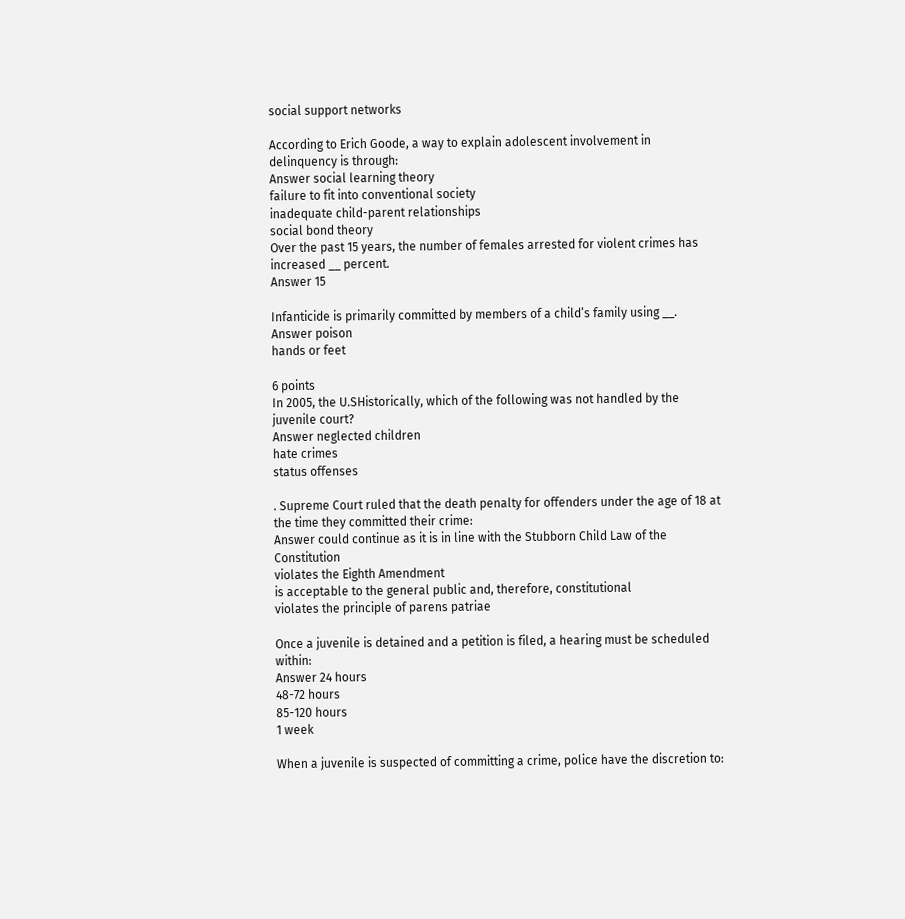social support networks

According to Erich Goode, a way to explain adolescent involvement in delinquency is through:
Answer social learning theory
failure to fit into conventional society
inadequate child-parent relationships
social bond theory
Over the past 15 years, the number of females arrested for violent crimes has increased __ percent.
Answer 15

Infanticide is primarily committed by members of a child’s family using __.
Answer poison
hands or feet

6 points
In 2005, the U.SHistorically, which of the following was not handled by the juvenile court?
Answer neglected children
hate crimes
status offenses

. Supreme Court ruled that the death penalty for offenders under the age of 18 at the time they committed their crime:
Answer could continue as it is in line with the Stubborn Child Law of the Constitution
violates the Eighth Amendment
is acceptable to the general public and, therefore, constitutional
violates the principle of parens patriae

Once a juvenile is detained and a petition is filed, a hearing must be scheduled within:
Answer 24 hours
48-72 hours
85-120 hours
1 week

When a juvenile is suspected of committing a crime, police have the discretion to: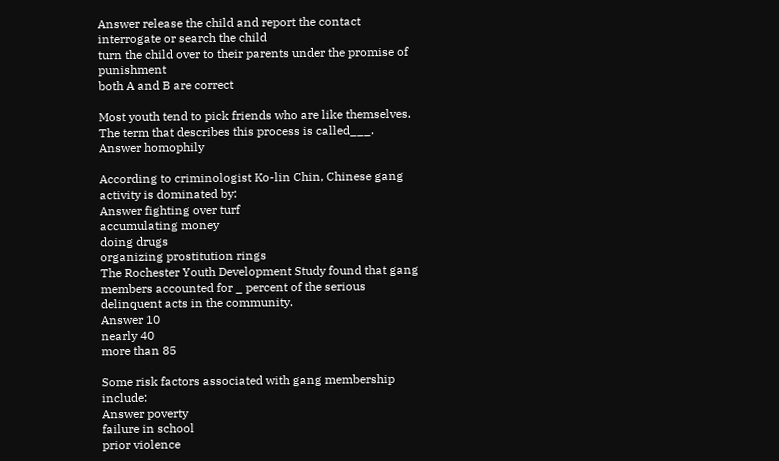Answer release the child and report the contact
interrogate or search the child
turn the child over to their parents under the promise of punishment
both A and B are correct

Most youth tend to pick friends who are like themselves. The term that describes this process is called___.
Answer homophily

According to criminologist Ko-lin Chin, Chinese gang activity is dominated by:
Answer fighting over turf
accumulating money
doing drugs
organizing prostitution rings
The Rochester Youth Development Study found that gang members accounted for _ percent of the serious delinquent acts in the community.
Answer 10
nearly 40
more than 85

Some risk factors associated with gang membership include:
Answer poverty
failure in school
prior violence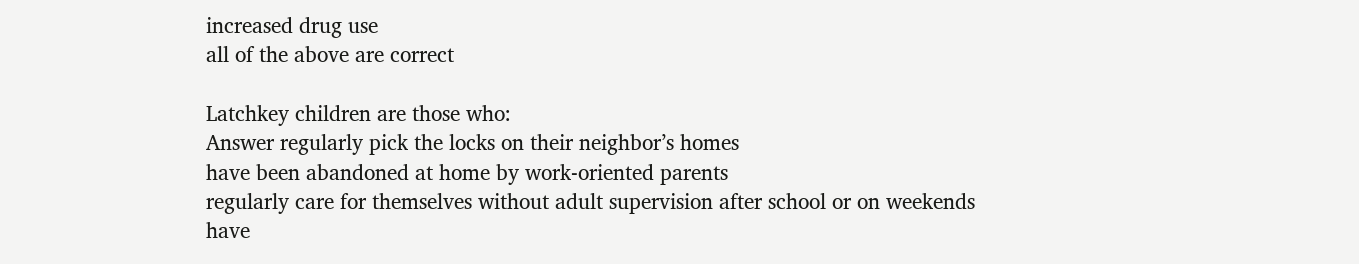increased drug use
all of the above are correct

Latchkey children are those who:
Answer regularly pick the locks on their neighbor’s homes
have been abandoned at home by work-oriented parents
regularly care for themselves without adult supervision after school or on weekends
have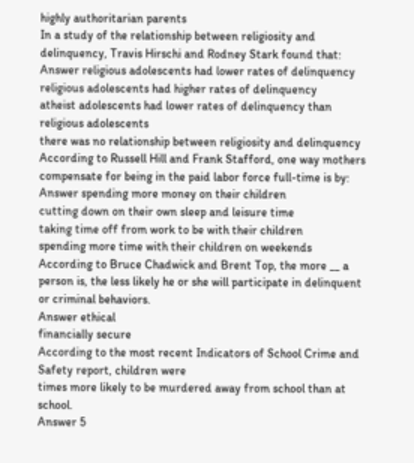highly authoritarian parents
In a study of the relationship between religiosity and delinquency, Travis Hirschi and Rodney Stark found that:
Answer religious adolescents had lower rates of delinquency
religious adolescents had higher rates of delinquency
atheist adolescents had lower rates of delinquency than religious adolescents
there was no relationship between religiosity and delinquency
According to Russell Hill and Frank Stafford, one way mothers compensate for being in the paid labor force full-time is by:
Answer spending more money on their children
cutting down on their own sleep and leisure time
taking time off from work to be with their children
spending more time with their children on weekends
According to Bruce Chadwick and Brent Top, the more __ a person is, the less likely he or she will participate in delinquent or criminal behaviors.
Answer ethical
financially secure
According to the most recent Indicators of School Crime and Safety report, children were
times more likely to be murdered away from school than at school.
Answer 5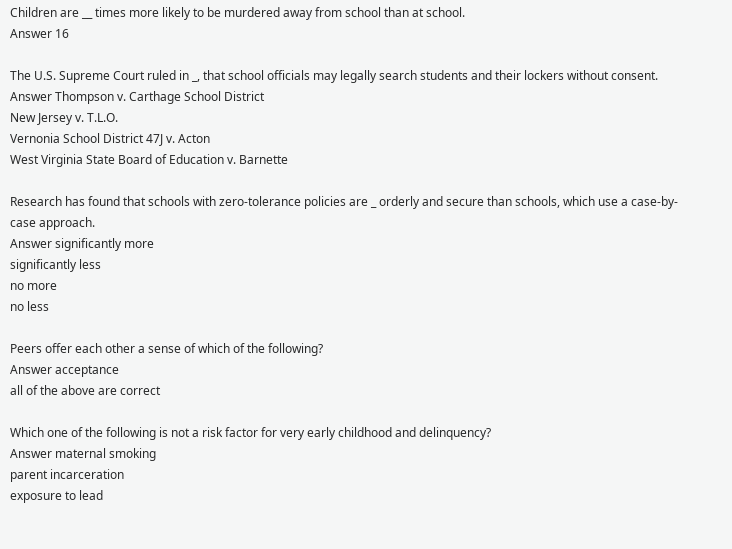Children are __ times more likely to be murdered away from school than at school.
Answer 16

The U.S. Supreme Court ruled in _, that school officials may legally search students and their lockers without consent.
Answer Thompson v. Carthage School District
New Jersey v. T.L.O.
Vernonia School District 47J v. Acton
West Virginia State Board of Education v. Barnette

Research has found that schools with zero-tolerance policies are _ orderly and secure than schools, which use a case-by-case approach.
Answer significantly more
significantly less
no more
no less

Peers offer each other a sense of which of the following?
Answer acceptance
all of the above are correct

Which one of the following is not a risk factor for very early childhood and delinquency?
Answer maternal smoking
parent incarceration
exposure to lead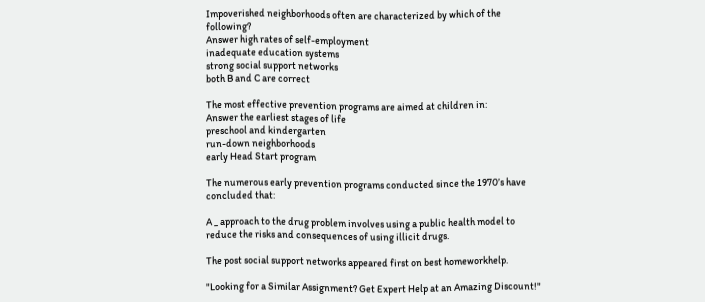Impoverished neighborhoods often are characterized by which of the following?
Answer high rates of self-employment
inadequate education systems
strong social support networks
both B and C are correct

The most effective prevention programs are aimed at children in:
Answer the earliest stages of life
preschool and kindergarten
run-down neighborhoods
early Head Start program

The numerous early prevention programs conducted since the 1970’s have concluded that:

A _ approach to the drug problem involves using a public health model to reduce the risks and consequences of using illicit drugs.

The post social support networks appeared first on best homeworkhelp.

"Looking for a Similar Assignment? Get Expert Help at an Amazing Discount!"